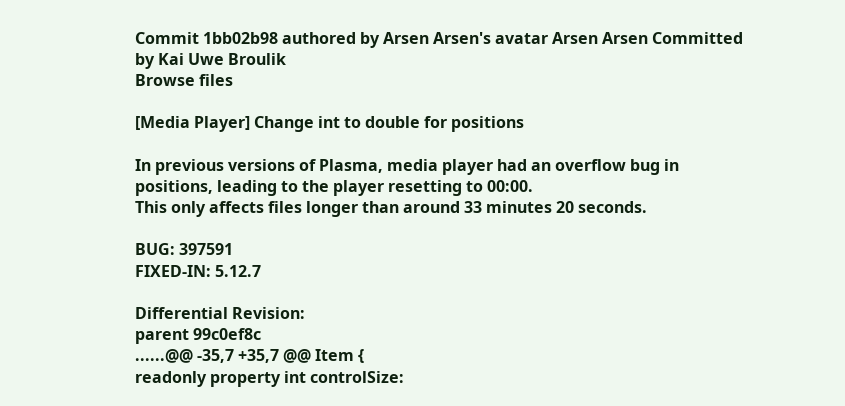Commit 1bb02b98 authored by Arsen Arsen's avatar Arsen Arsen Committed by Kai Uwe Broulik
Browse files

[Media Player] Change int to double for positions

In previous versions of Plasma, media player had an overflow bug in positions, leading to the player resetting to 00:00.
This only affects files longer than around 33 minutes 20 seconds.

BUG: 397591
FIXED-IN: 5.12.7

Differential Revision:
parent 99c0ef8c
......@@ -35,7 +35,7 @@ Item {
readonly property int controlSize: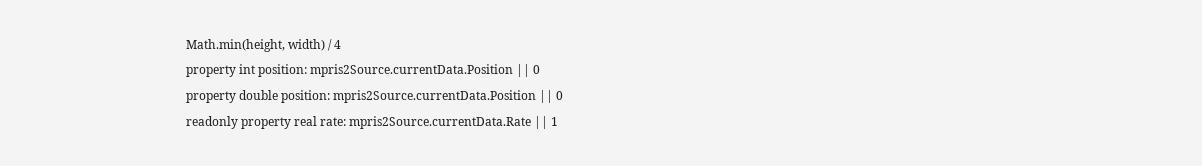Math.min(height, width) / 4
property int position: mpris2Source.currentData.Position || 0
property double position: mpris2Source.currentData.Position || 0
readonly property real rate: mpris2Source.currentData.Rate || 1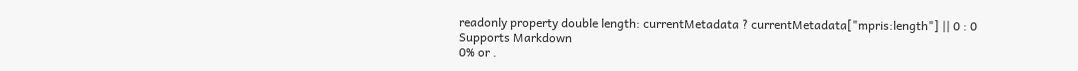readonly property double length: currentMetadata ? currentMetadata["mpris:length"] || 0 : 0
Supports Markdown
0% or .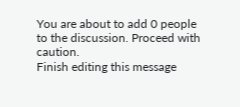You are about to add 0 people to the discussion. Proceed with caution.
Finish editing this message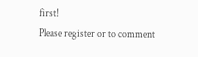first!
Please register or to comment